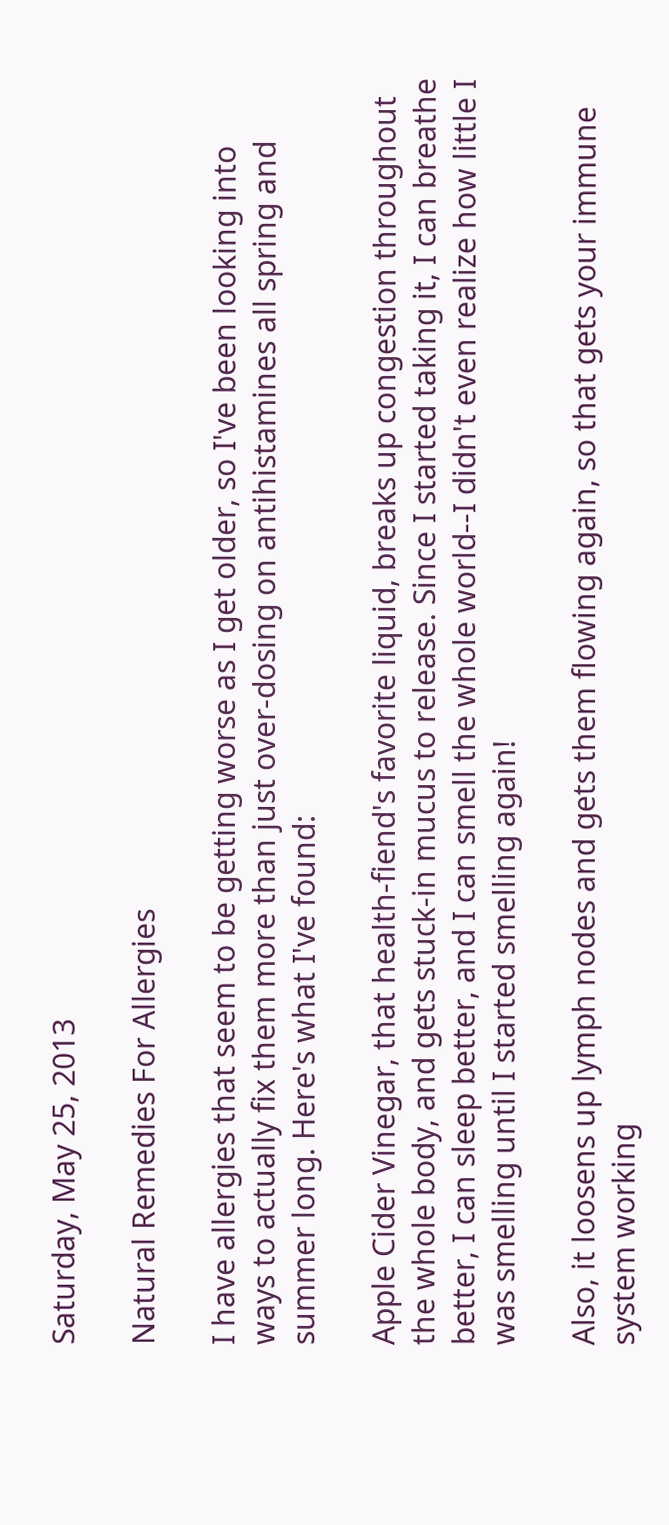Saturday, May 25, 2013

Natural Remedies For Allergies

I have allergies that seem to be getting worse as I get older, so I've been looking into ways to actually fix them more than just over-dosing on antihistamines all spring and summer long. Here's what I've found:

Apple Cider Vinegar, that health-fiend's favorite liquid, breaks up congestion throughout the whole body, and gets stuck-in mucus to release. Since I started taking it, I can breathe better, I can sleep better, and I can smell the whole world--I didn't even realize how little I was smelling until I started smelling again!

Also, it loosens up lymph nodes and gets them flowing again, so that gets your immune system working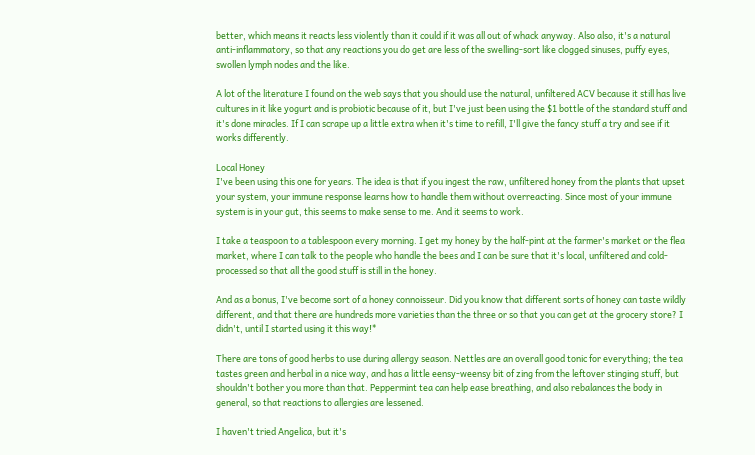better, which means it reacts less violently than it could if it was all out of whack anyway. Also also, it's a natural anti-inflammatory, so that any reactions you do get are less of the swelling-sort like clogged sinuses, puffy eyes, swollen lymph nodes and the like.

A lot of the literature I found on the web says that you should use the natural, unfiltered ACV because it still has live cultures in it like yogurt and is probiotic because of it, but I've just been using the $1 bottle of the standard stuff and it's done miracles. If I can scrape up a little extra when it's time to refill, I'll give the fancy stuff a try and see if it works differently.

Local Honey
I've been using this one for years. The idea is that if you ingest the raw, unfiltered honey from the plants that upset your system, your immune response learns how to handle them without overreacting. Since most of your immune system is in your gut, this seems to make sense to me. And it seems to work.

I take a teaspoon to a tablespoon every morning. I get my honey by the half-pint at the farmer's market or the flea market, where I can talk to the people who handle the bees and I can be sure that it's local, unfiltered and cold-processed so that all the good stuff is still in the honey.

And as a bonus, I've become sort of a honey connoisseur. Did you know that different sorts of honey can taste wildly different, and that there are hundreds more varieties than the three or so that you can get at the grocery store? I didn't, until I started using it this way!*

There are tons of good herbs to use during allergy season. Nettles are an overall good tonic for everything; the tea tastes green and herbal in a nice way, and has a little eensy-weensy bit of zing from the leftover stinging stuff, but shouldn't bother you more than that. Peppermint tea can help ease breathing, and also rebalances the body in general, so that reactions to allergies are lessened.

I haven't tried Angelica, but it's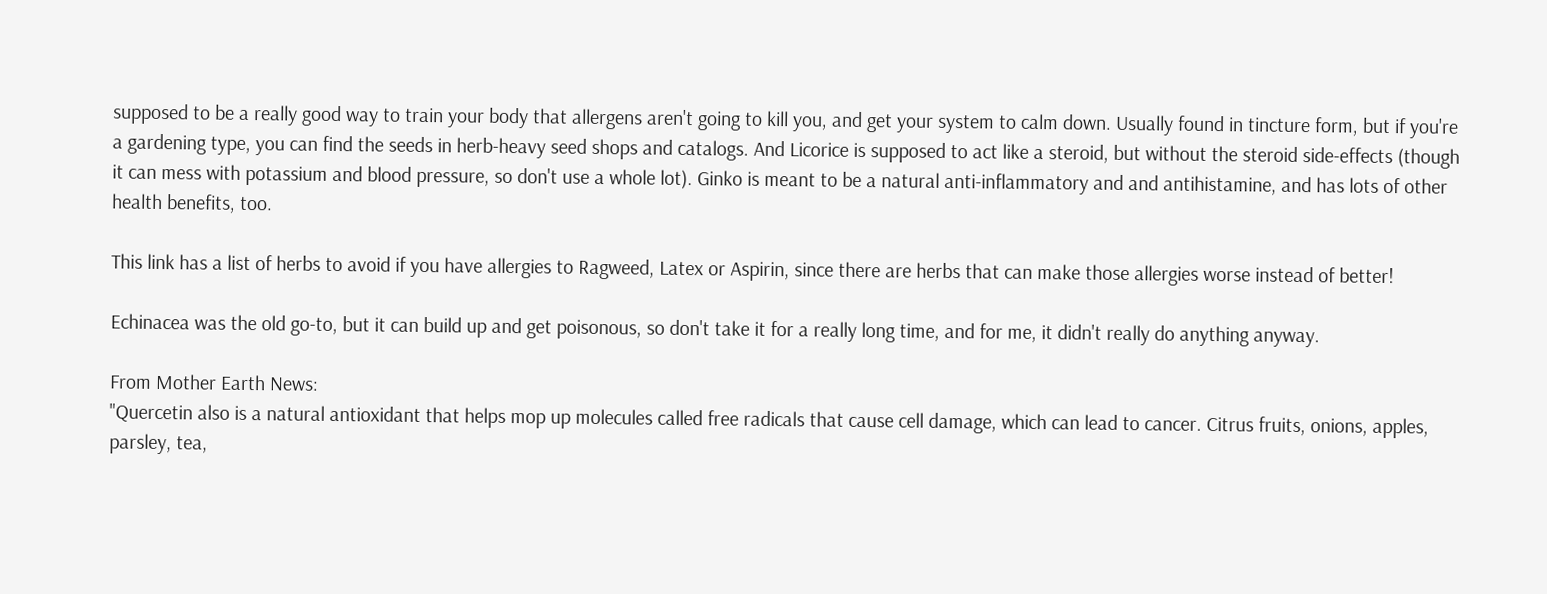supposed to be a really good way to train your body that allergens aren't going to kill you, and get your system to calm down. Usually found in tincture form, but if you're a gardening type, you can find the seeds in herb-heavy seed shops and catalogs. And Licorice is supposed to act like a steroid, but without the steroid side-effects (though it can mess with potassium and blood pressure, so don't use a whole lot). Ginko is meant to be a natural anti-inflammatory and and antihistamine, and has lots of other health benefits, too.

This link has a list of herbs to avoid if you have allergies to Ragweed, Latex or Aspirin, since there are herbs that can make those allergies worse instead of better!

Echinacea was the old go-to, but it can build up and get poisonous, so don't take it for a really long time, and for me, it didn't really do anything anyway.

From Mother Earth News:
"Quercetin also is a natural antioxidant that helps mop up molecules called free radicals that cause cell damage, which can lead to cancer. Citrus fruits, onions, apples, parsley, tea,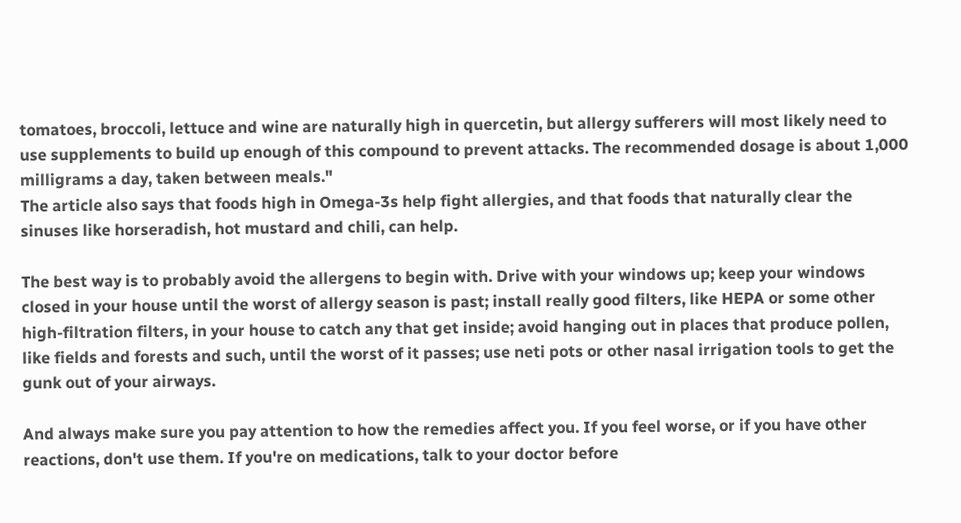tomatoes, broccoli, lettuce and wine are naturally high in quercetin, but allergy sufferers will most likely need to use supplements to build up enough of this compound to prevent attacks. The recommended dosage is about 1,000 milligrams a day, taken between meals."
The article also says that foods high in Omega-3s help fight allergies, and that foods that naturally clear the sinuses like horseradish, hot mustard and chili, can help.

The best way is to probably avoid the allergens to begin with. Drive with your windows up; keep your windows closed in your house until the worst of allergy season is past; install really good filters, like HEPA or some other high-filtration filters, in your house to catch any that get inside; avoid hanging out in places that produce pollen, like fields and forests and such, until the worst of it passes; use neti pots or other nasal irrigation tools to get the gunk out of your airways.

And always make sure you pay attention to how the remedies affect you. If you feel worse, or if you have other reactions, don't use them. If you're on medications, talk to your doctor before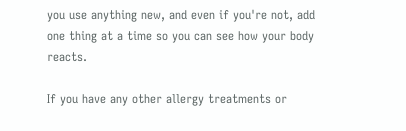you use anything new, and even if you're not, add one thing at a time so you can see how your body reacts.

If you have any other allergy treatments or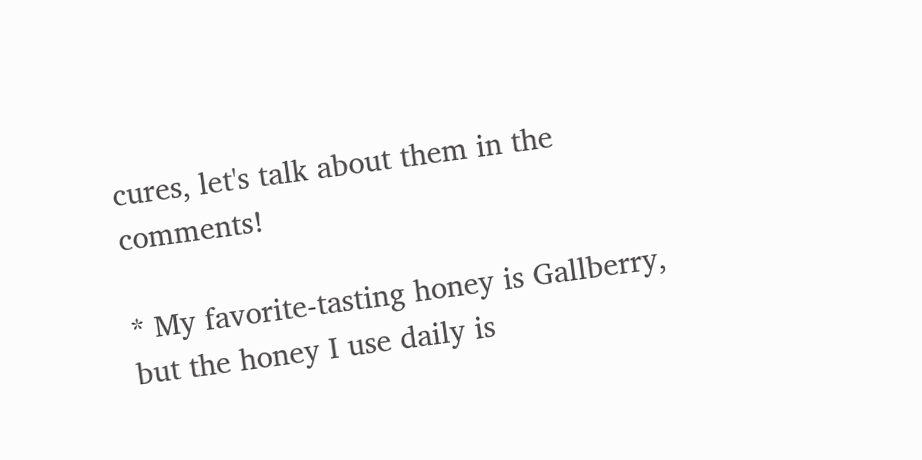cures, let's talk about them in the comments!

* My favorite-tasting honey is Gallberry, but the honey I use daily is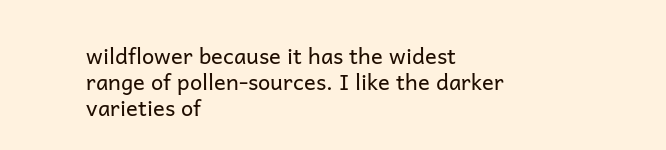wildflower because it has the widest range of pollen-sources. I like the darker varieties of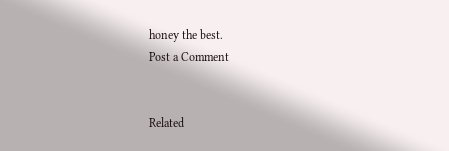honey the best.
Post a Comment


Related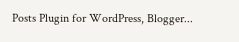Posts Plugin for WordPress, Blogger...